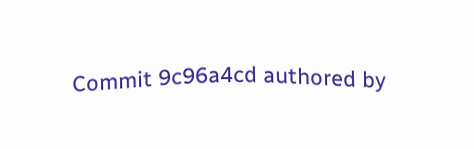Commit 9c96a4cd authored by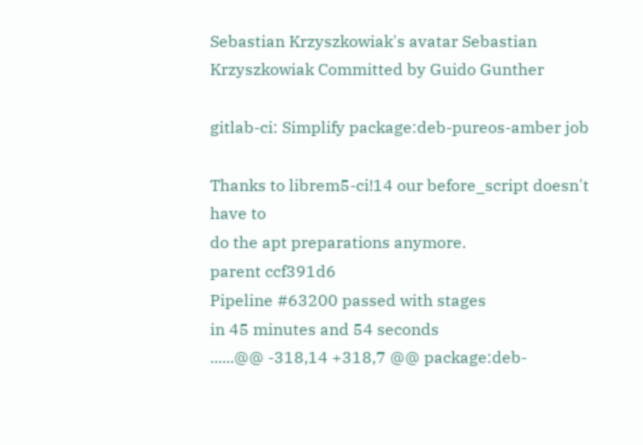Sebastian Krzyszkowiak's avatar Sebastian Krzyszkowiak Committed by Guido Gunther

gitlab-ci: Simplify package:deb-pureos-amber job

Thanks to librem5-ci!14 our before_script doesn't have to
do the apt preparations anymore.
parent ccf391d6
Pipeline #63200 passed with stages
in 45 minutes and 54 seconds
......@@ -318,14 +318,7 @@ package:deb-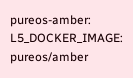pureos-amber:
L5_DOCKER_IMAGE: pureos/amber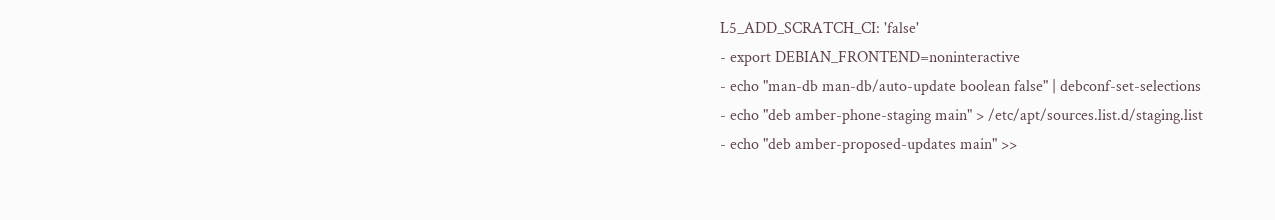L5_ADD_SCRATCH_CI: 'false'
- export DEBIAN_FRONTEND=noninteractive
- echo "man-db man-db/auto-update boolean false" | debconf-set-selections
- echo "deb amber-phone-staging main" > /etc/apt/sources.list.d/staging.list
- echo "deb amber-proposed-updates main" >>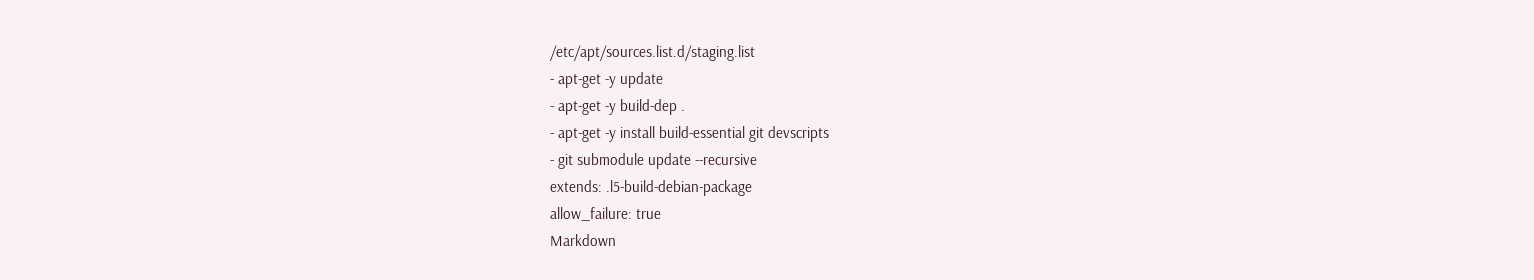/etc/apt/sources.list.d/staging.list
- apt-get -y update
- apt-get -y build-dep .
- apt-get -y install build-essential git devscripts
- git submodule update --recursive
extends: .l5-build-debian-package
allow_failure: true
Markdown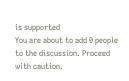is supported
You are about to add 0 people to the discussion. Proceed with caution.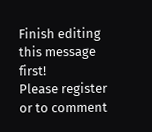Finish editing this message first!
Please register or to comment